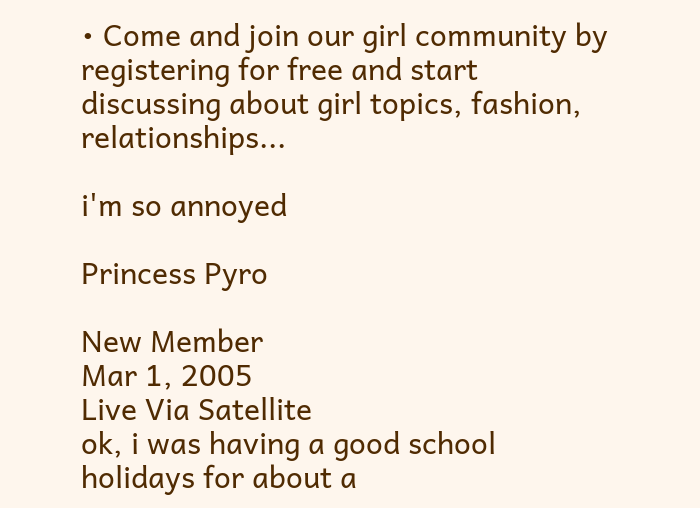• Come and join our girl community by registering for free and start discussing about girl topics, fashion, relationships...

i'm so annoyed

Princess Pyro

New Member
Mar 1, 2005
Live Via Satellite
ok, i was having a good school holidays for about a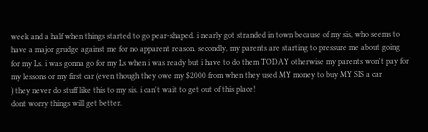week and a half when things started to go pear-shaped. i nearly got stranded in town because of my sis, who seems to have a major grudge against me for no apparent reason. secondly, my parents are starting to pressure me about going for my Ls. i was gonna go for my Ls when i was ready but i have to do them TODAY otherwise my parents won't pay for my lessons or my first car (even though they owe my $2000 from when they used MY money to buy MY SIS a car
) they never do stuff like this to my sis. i can't wait to get out of this place!
dont worry things will get better.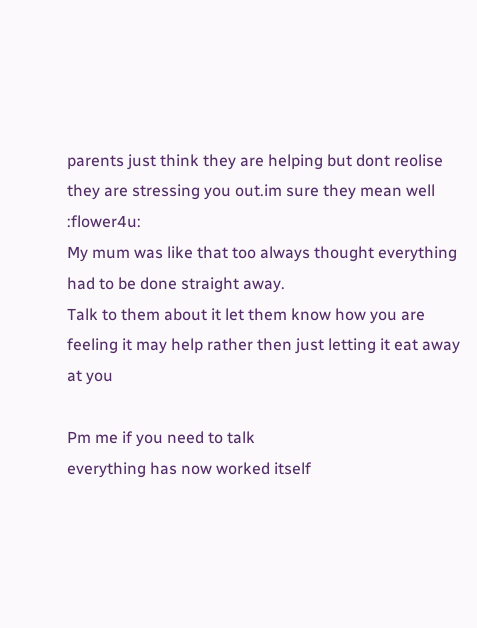parents just think they are helping but dont reolise they are stressing you out.im sure they mean well :flower4u:
My mum was like that too always thought everything had to be done straight away.
Talk to them about it let them know how you are feeling it may help rather then just letting it eat away at you

Pm me if you need to talk
everything has now worked itself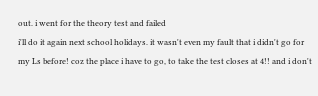out. i went for the theory test and failed
i'll do it again next school holidays. it wasn't even my fault that i didn't go for my Ls before! coz the place i have to go, to take the test closes at 4!! and i don't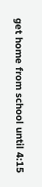get home from school until 4:15